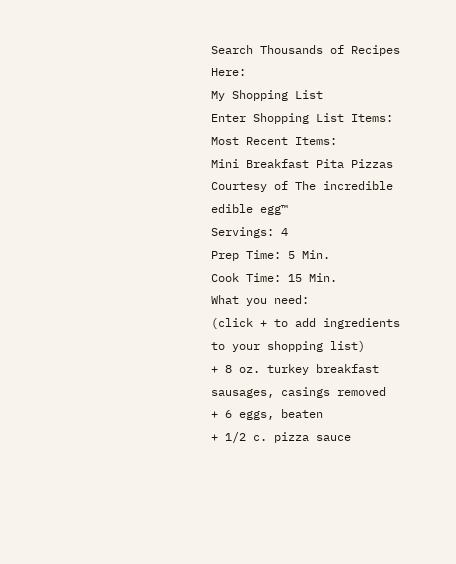Search Thousands of Recipes Here:
My Shopping List
Enter Shopping List Items:
Most Recent Items:
Mini Breakfast Pita Pizzas
Courtesy of The incredible edible egg™
Servings: 4
Prep Time: 5 Min.
Cook Time: 15 Min.
What you need:
(click + to add ingredients to your shopping list)
+ 8 oz. turkey breakfast sausages, casings removed
+ 6 eggs, beaten
+ 1/2 c. pizza sauce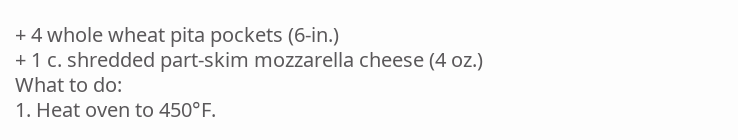+ 4 whole wheat pita pockets (6-in.)
+ 1 c. shredded part-skim mozzarella cheese (4 oz.)
What to do:
1. Heat oven to 450°F.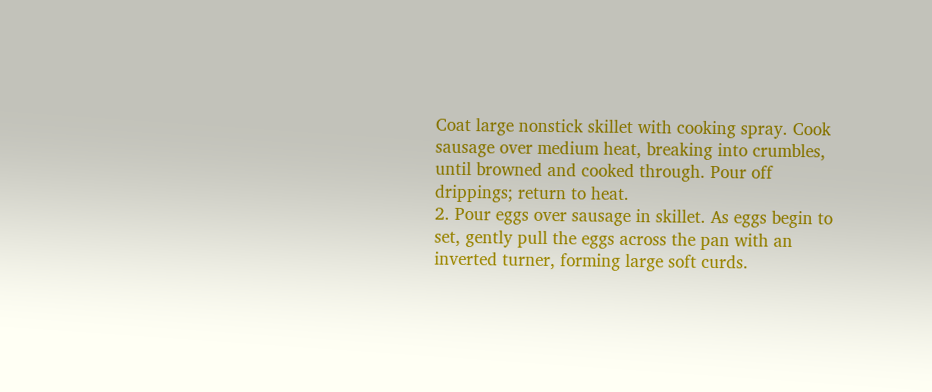Coat large nonstick skillet with cooking spray. Cook sausage over medium heat, breaking into crumbles, until browned and cooked through. Pour off drippings; return to heat.
2. Pour eggs over sausage in skillet. As eggs begin to set, gently pull the eggs across the pan with an inverted turner, forming large soft curds.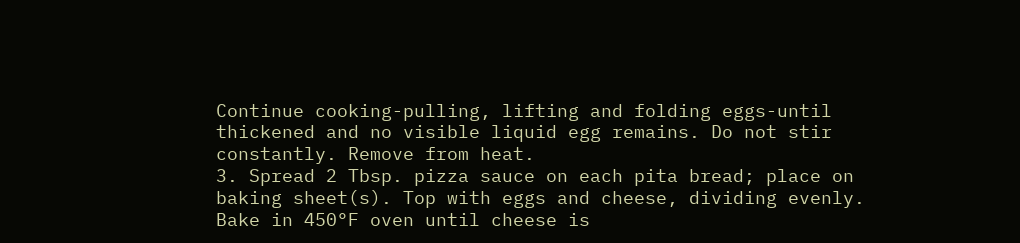Continue cooking-pulling, lifting and folding eggs-until thickened and no visible liquid egg remains. Do not stir constantly. Remove from heat.
3. Spread 2 Tbsp. pizza sauce on each pita bread; place on baking sheet(s). Top with eggs and cheese, dividing evenly. Bake in 450°F oven until cheese is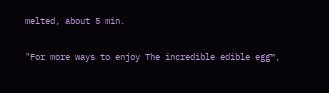melted, about 5 min.

"For more ways to enjoy The incredible edible egg™,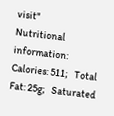visit"
Nutritional information:
Calories: 511;   Total Fat: 25g;   Saturated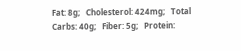Fat: 8g;   Cholesterol: 424mg;   Total Carbs: 40g;   Fiber: 5g;   Protein: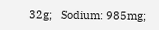32g;   Sodium: 985mg;